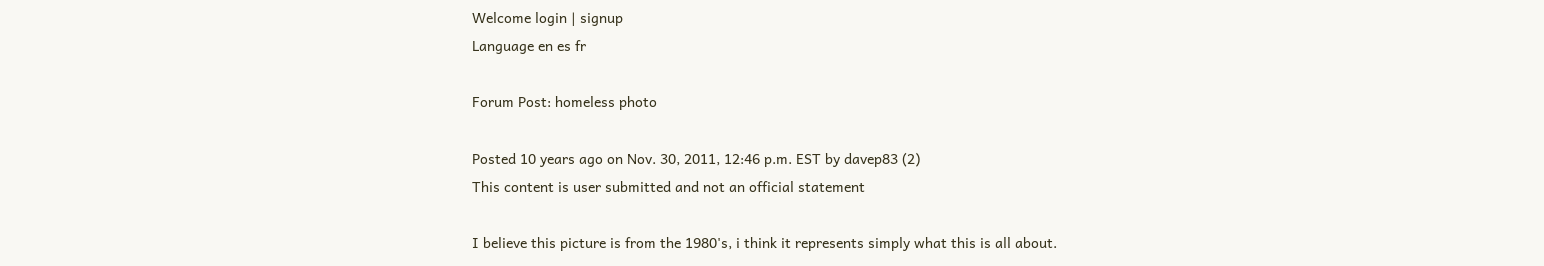Welcome login | signup
Language en es fr

Forum Post: homeless photo

Posted 10 years ago on Nov. 30, 2011, 12:46 p.m. EST by davep83 (2)
This content is user submitted and not an official statement

I believe this picture is from the 1980's, i think it represents simply what this is all about.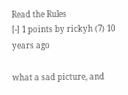Read the Rules
[-] 1 points by rickyh (7) 10 years ago

what a sad picture, and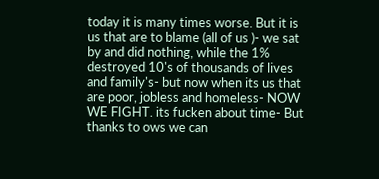today it is many times worse. But it is us that are to blame (all of us )- we sat by and did nothing, while the 1% destroyed 10's of thousands of lives and family's- but now when its us that are poor, jobless and homeless- NOW WE FIGHT. its fucken about time- But thanks to ows we can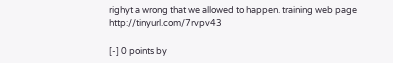righyt a wrong that we allowed to happen. training web page http://tinyurl.com/7rvpv43

[-] 0 points by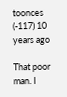toonces (-117) 10 years ago

That poor man. I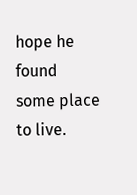hope he found some place to live.